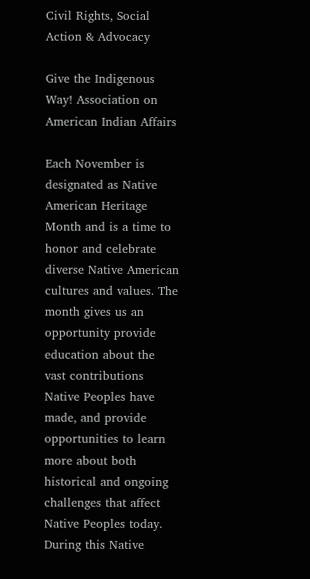Civil Rights, Social Action & Advocacy

Give the Indigenous Way! Association on American Indian Affairs

Each November is designated as Native American Heritage Month and is a time to honor and celebrate diverse Native American cultures and values. The month gives us an opportunity provide education about the vast contributions Native Peoples have made, and provide opportunities to learn more about both historical and ongoing challenges that affect Native Peoples today. During this Native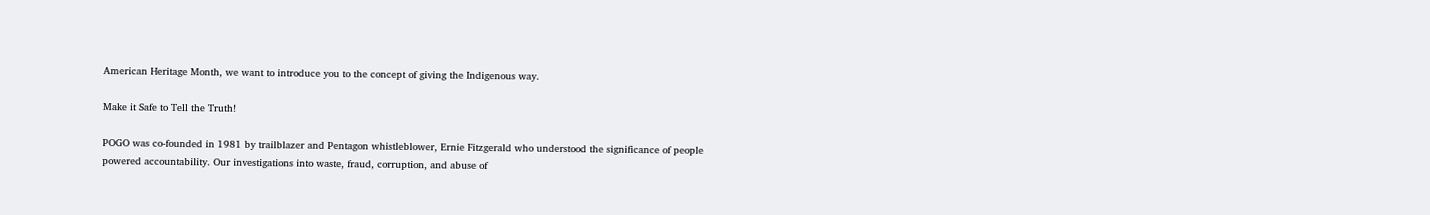American Heritage Month, we want to introduce you to the concept of giving the Indigenous way.

Make it Safe to Tell the Truth!

POGO was co-founded in 1981 by trailblazer and Pentagon whistleblower, Ernie Fitzgerald who understood the significance of people powered accountability. Our investigations into waste, fraud, corruption, and abuse of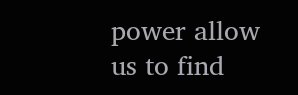power allow us to find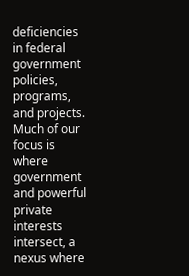deficiencies in federal government policies, programs, and projects. Much of our focus is where government and powerful private interests intersect, a nexus where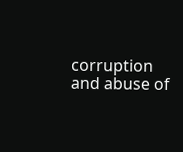corruption and abuse of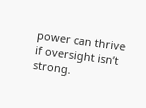power can thrive if oversight isn’t strong.